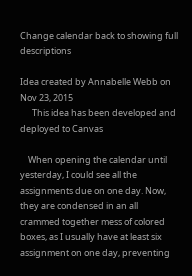Change calendar back to showing full descriptions

Idea created by Annabelle Webb on Nov 23, 2015
      This idea has been developed and deployed to Canvas

    When opening the calendar until yesterday, I could see all the assignments due on one day. Now, they are condensed in an all crammed together mess of colored boxes, as I usually have at least six assignment on one day, preventing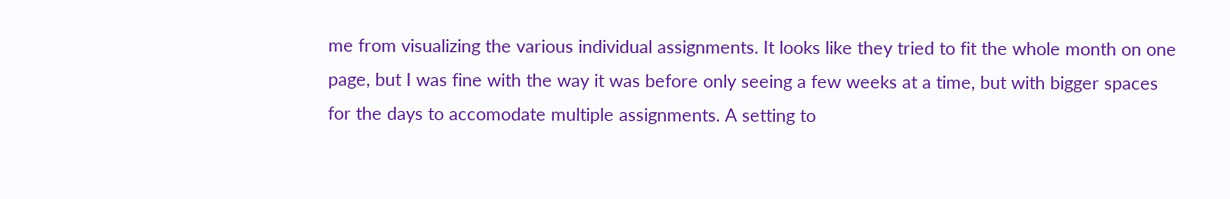me from visualizing the various individual assignments. It looks like they tried to fit the whole month on one page, but I was fine with the way it was before only seeing a few weeks at a time, but with bigger spaces for the days to accomodate multiple assignments. A setting to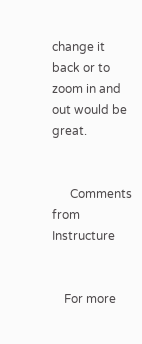change it back or to zoom in and out would be great.


      Comments from Instructure


    For more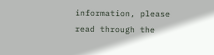information, please read through the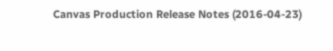Canvas Production Release Notes (2016-04-23)